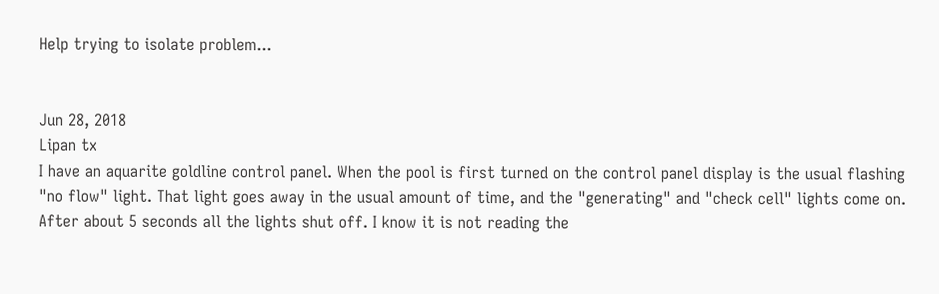Help trying to isolate problem...


Jun 28, 2018
Lipan tx
I have an aquarite goldline control panel. When the pool is first turned on the control panel display is the usual flashing "no flow" light. That light goes away in the usual amount of time, and the "generating" and "check cell" lights come on. After about 5 seconds all the lights shut off. I know it is not reading the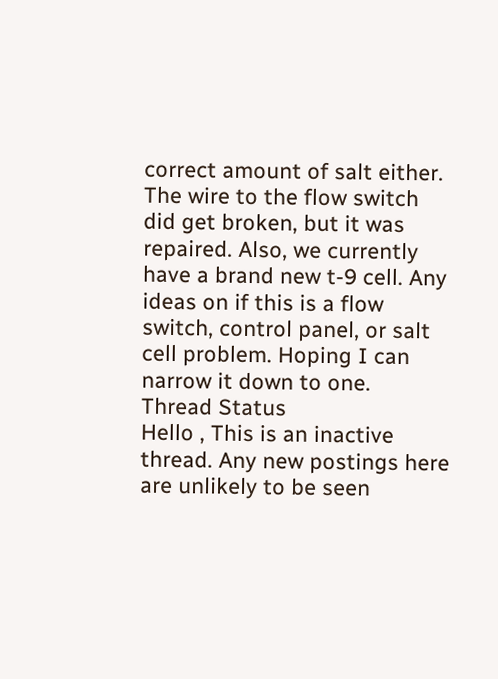correct amount of salt either. The wire to the flow switch did get broken, but it was repaired. Also, we currently have a brand new t-9 cell. Any ideas on if this is a flow switch, control panel, or salt cell problem. Hoping I can narrow it down to one.
Thread Status
Hello , This is an inactive thread. Any new postings here are unlikely to be seen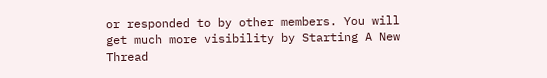or responded to by other members. You will get much more visibility by Starting A New Thread